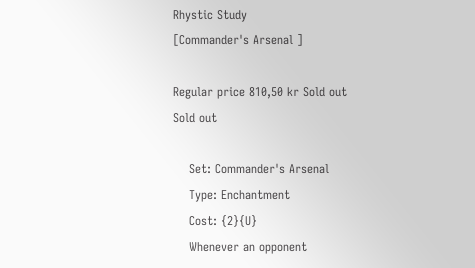Rhystic Study
[Commander's Arsenal ]

Regular price 810,50 kr Sold out
Sold out

    Set: Commander's Arsenal
    Type: Enchantment
    Cost: {2}{U}
    Whenever an opponent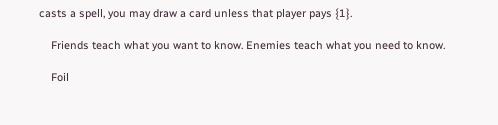casts a spell, you may draw a card unless that player pays {1}.

    Friends teach what you want to know. Enemies teach what you need to know.

    Foil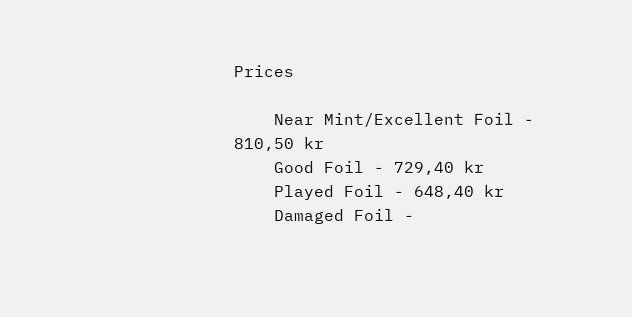Prices

    Near Mint/Excellent Foil - 810,50 kr
    Good Foil - 729,40 kr
    Played Foil - 648,40 kr
    Damaged Foil -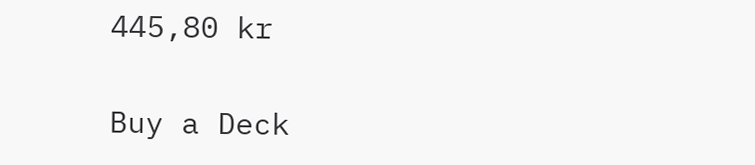445,80 kr

Buy a Deck